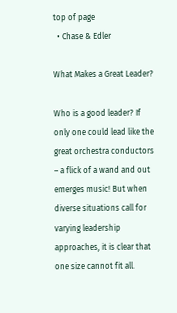top of page
  • Chase & Edler

What Makes a Great Leader?

Who is a good leader? If only one could lead like the great orchestra conductors – a flick of a wand and out emerges music! But when diverse situations call for varying leadership approaches, it is clear that one size cannot fit all.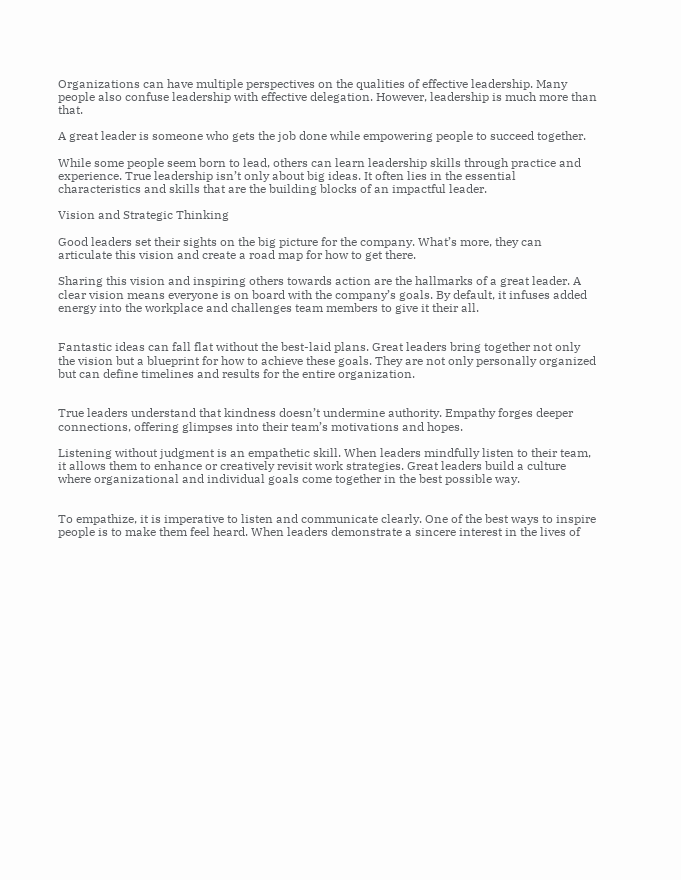Organizations can have multiple perspectives on the qualities of effective leadership. Many people also confuse leadership with effective delegation. However, leadership is much more than that.

A great leader is someone who gets the job done while empowering people to succeed together.

While some people seem born to lead, others can learn leadership skills through practice and experience. True leadership isn’t only about big ideas. It often lies in the essential characteristics and skills that are the building blocks of an impactful leader.

Vision and Strategic Thinking

Good leaders set their sights on the big picture for the company. What’s more, they can articulate this vision and create a road map for how to get there.

Sharing this vision and inspiring others towards action are the hallmarks of a great leader. A clear vision means everyone is on board with the company’s goals. By default, it infuses added energy into the workplace and challenges team members to give it their all.


Fantastic ideas can fall flat without the best-laid plans. Great leaders bring together not only the vision but a blueprint for how to achieve these goals. They are not only personally organized but can define timelines and results for the entire organization.


True leaders understand that kindness doesn’t undermine authority. Empathy forges deeper connections, offering glimpses into their team’s motivations and hopes.

Listening without judgment is an empathetic skill. When leaders mindfully listen to their team, it allows them to enhance or creatively revisit work strategies. Great leaders build a culture where organizational and individual goals come together in the best possible way.


To empathize, it is imperative to listen and communicate clearly. One of the best ways to inspire people is to make them feel heard. When leaders demonstrate a sincere interest in the lives of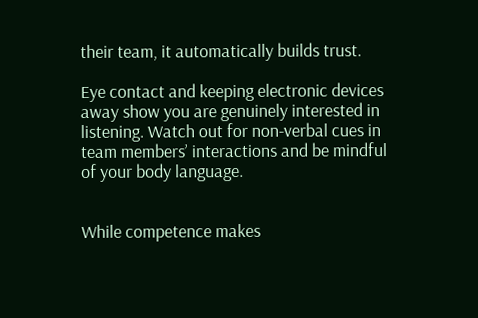their team, it automatically builds trust.

Eye contact and keeping electronic devices away show you are genuinely interested in listening. Watch out for non-verbal cues in team members’ interactions and be mindful of your body language.


While competence makes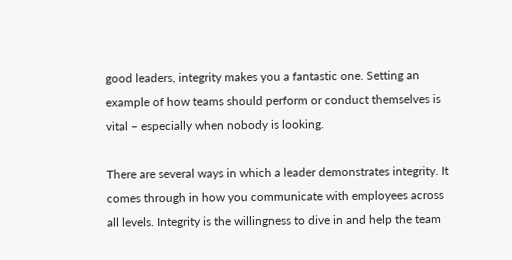good leaders, integrity makes you a fantastic one. Setting an example of how teams should perform or conduct themselves is vital – especially when nobody is looking.

There are several ways in which a leader demonstrates integrity. It comes through in how you communicate with employees across all levels. Integrity is the willingness to dive in and help the team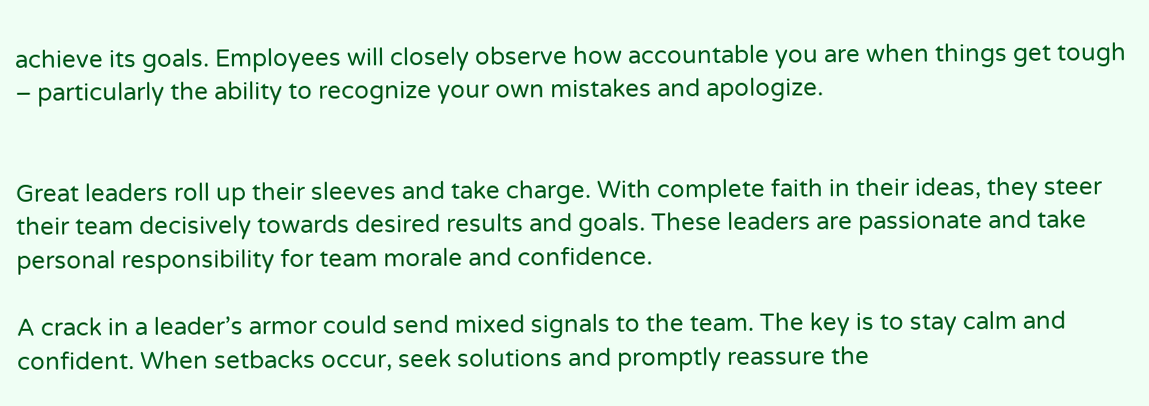achieve its goals. Employees will closely observe how accountable you are when things get tough – particularly the ability to recognize your own mistakes and apologize.


Great leaders roll up their sleeves and take charge. With complete faith in their ideas, they steer their team decisively towards desired results and goals. These leaders are passionate and take personal responsibility for team morale and confidence.

A crack in a leader’s armor could send mixed signals to the team. The key is to stay calm and confident. When setbacks occur, seek solutions and promptly reassure the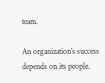team.

An organization’s success depends on its people.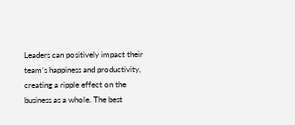Leaders can positively impact their team’s happiness and productivity, creating a ripple effect on the business as a whole. The best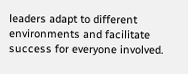leaders adapt to different environments and facilitate success for everyone involved.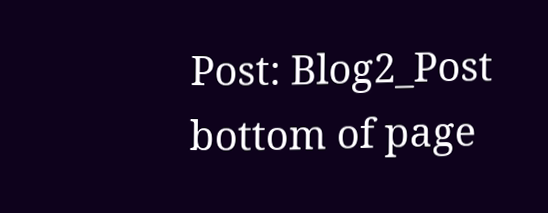Post: Blog2_Post
bottom of page